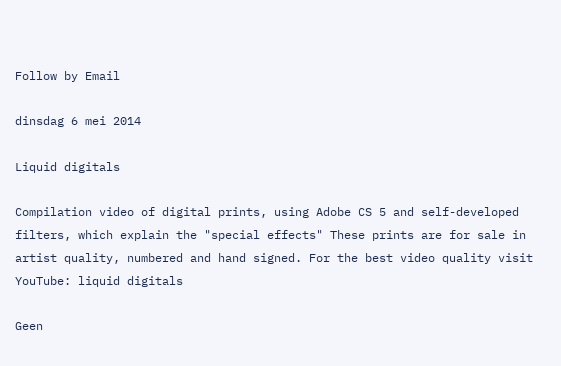Follow by Email

dinsdag 6 mei 2014

Liquid digitals

Compilation video of digital prints, using Adobe CS 5 and self-developed filters, which explain the "special effects" These prints are for sale in artist quality, numbered and hand signed. For the best video quality visit YouTube: liquid digitals

Geen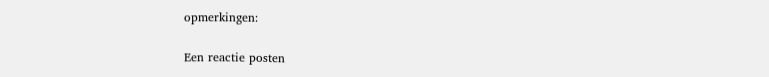opmerkingen:

Een reactie posten